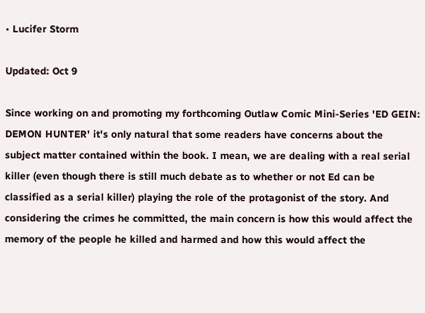• Lucifer Storm

Updated: Oct 9

Since working on and promoting my forthcoming Outlaw Comic Mini-Series 'ED GEIN: DEMON HUNTER' it's only natural that some readers have concerns about the subject matter contained within the book. I mean, we are dealing with a real serial killer (even though there is still much debate as to whether or not Ed can be classified as a serial killer) playing the role of the protagonist of the story. And considering the crimes he committed, the main concern is how this would affect the memory of the people he killed and harmed and how this would affect the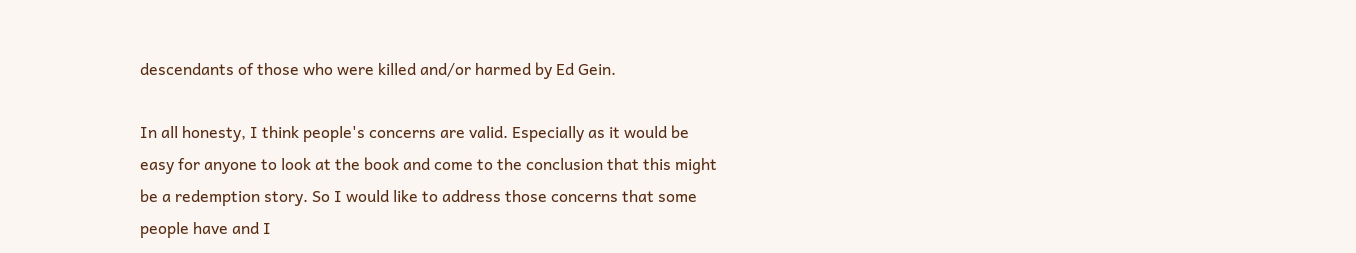descendants of those who were killed and/or harmed by Ed Gein.

In all honesty, I think people's concerns are valid. Especially as it would be easy for anyone to look at the book and come to the conclusion that this might be a redemption story. So I would like to address those concerns that some people have and I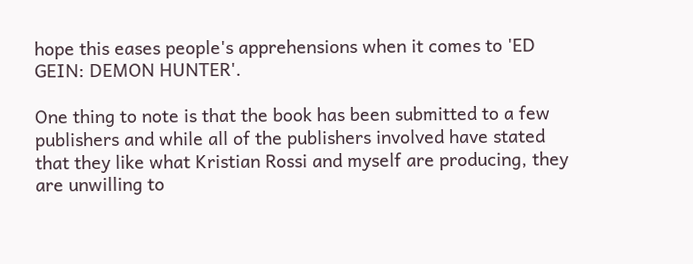hope this eases people's apprehensions when it comes to 'ED GEIN: DEMON HUNTER'.

One thing to note is that the book has been submitted to a few publishers and while all of the publishers involved have stated that they like what Kristian Rossi and myself are producing, they are unwilling to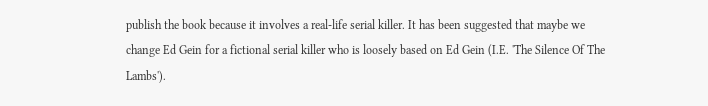publish the book because it involves a real-life serial killer. It has been suggested that maybe we change Ed Gein for a fictional serial killer who is loosely based on Ed Gein (I.E. 'The Silence Of The Lambs').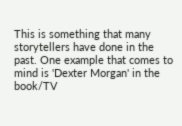This is something that many storytellers have done in the past. One example that comes to mind is 'Dexter Morgan' in the book/TV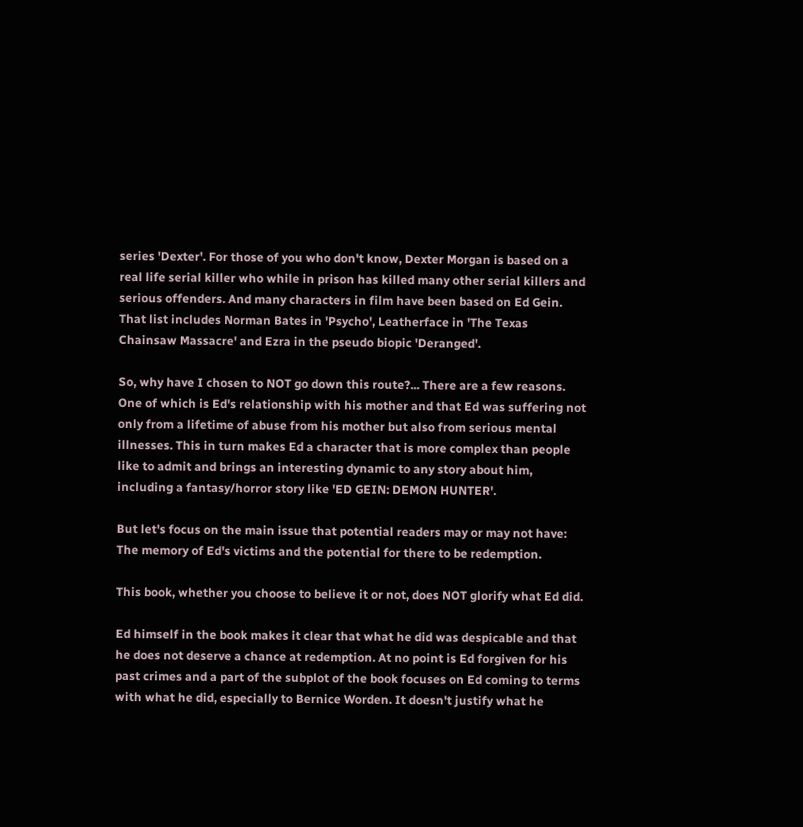series 'Dexter'. For those of you who don't know, Dexter Morgan is based on a real life serial killer who while in prison has killed many other serial killers and serious offenders. And many characters in film have been based on Ed Gein. That list includes Norman Bates in 'Psycho', Leatherface in 'The Texas Chainsaw Massacre' and Ezra in the pseudo biopic 'Deranged'.

So, why have I chosen to NOT go down this route?... There are a few reasons. One of which is Ed's relationship with his mother and that Ed was suffering not only from a lifetime of abuse from his mother but also from serious mental illnesses. This in turn makes Ed a character that is more complex than people like to admit and brings an interesting dynamic to any story about him, including a fantasy/horror story like 'ED GEIN: DEMON HUNTER'.

But let's focus on the main issue that potential readers may or may not have: The memory of Ed's victims and the potential for there to be redemption.

This book, whether you choose to believe it or not, does NOT glorify what Ed did.

Ed himself in the book makes it clear that what he did was despicable and that he does not deserve a chance at redemption. At no point is Ed forgiven for his past crimes and a part of the subplot of the book focuses on Ed coming to terms with what he did, especially to Bernice Worden. It doesn't justify what he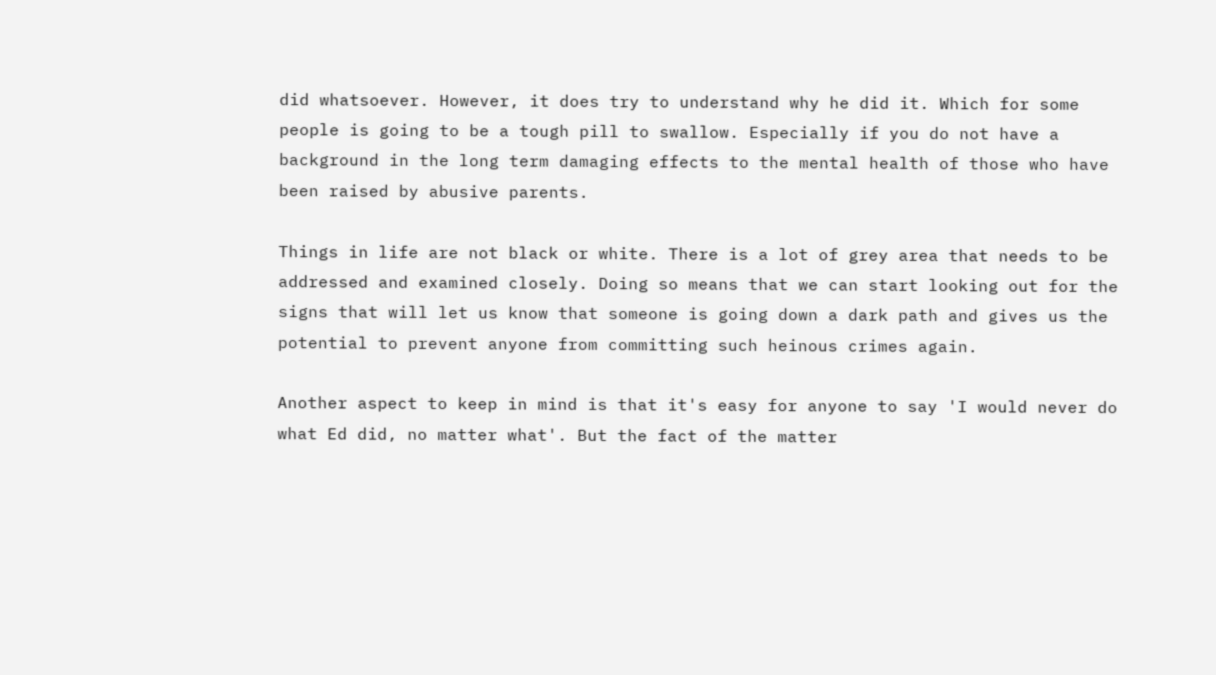did whatsoever. However, it does try to understand why he did it. Which for some people is going to be a tough pill to swallow. Especially if you do not have a background in the long term damaging effects to the mental health of those who have been raised by abusive parents.

Things in life are not black or white. There is a lot of grey area that needs to be addressed and examined closely. Doing so means that we can start looking out for the signs that will let us know that someone is going down a dark path and gives us the potential to prevent anyone from committing such heinous crimes again.

Another aspect to keep in mind is that it's easy for anyone to say 'I would never do what Ed did, no matter what'. But the fact of the matter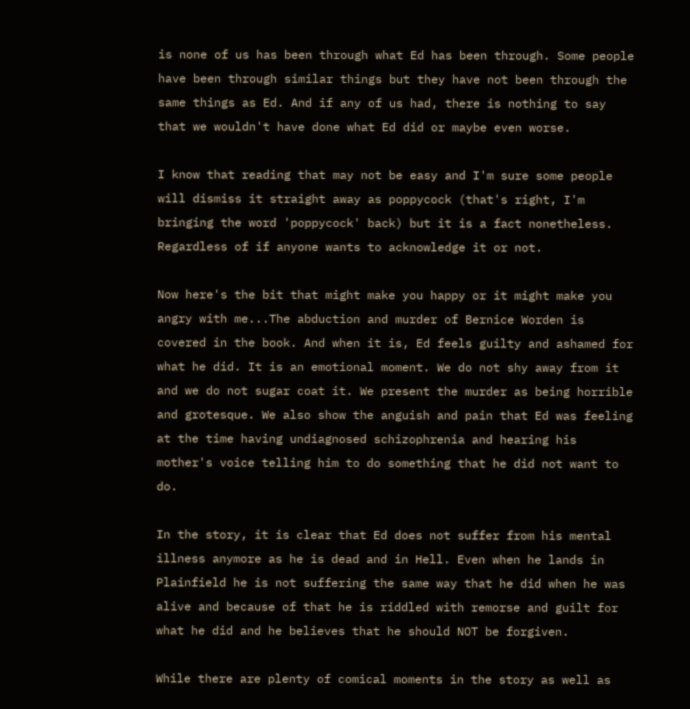is none of us has been through what Ed has been through. Some people have been through similar things but they have not been through the same things as Ed. And if any of us had, there is nothing to say that we wouldn't have done what Ed did or maybe even worse.

I know that reading that may not be easy and I'm sure some people will dismiss it straight away as poppycock (that's right, I'm bringing the word 'poppycock' back) but it is a fact nonetheless. Regardless of if anyone wants to acknowledge it or not.

Now here's the bit that might make you happy or it might make you angry with me...The abduction and murder of Bernice Worden is covered in the book. And when it is, Ed feels guilty and ashamed for what he did. It is an emotional moment. We do not shy away from it and we do not sugar coat it. We present the murder as being horrible and grotesque. We also show the anguish and pain that Ed was feeling at the time having undiagnosed schizophrenia and hearing his mother's voice telling him to do something that he did not want to do.

In the story, it is clear that Ed does not suffer from his mental illness anymore as he is dead and in Hell. Even when he lands in Plainfield he is not suffering the same way that he did when he was alive and because of that he is riddled with remorse and guilt for what he did and he believes that he should NOT be forgiven.

While there are plenty of comical moments in the story as well as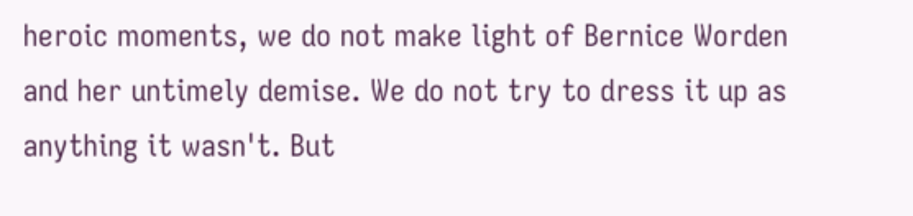heroic moments, we do not make light of Bernice Worden and her untimely demise. We do not try to dress it up as anything it wasn't. But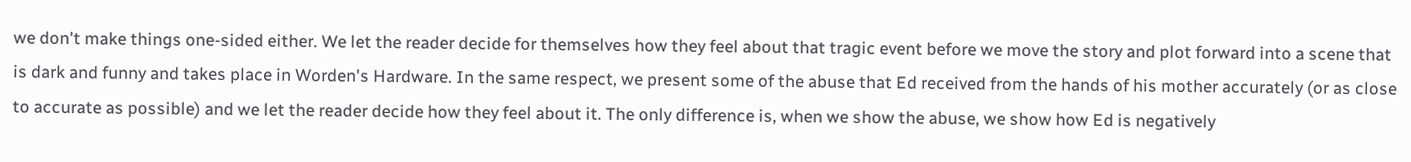we don't make things one-sided either. We let the reader decide for themselves how they feel about that tragic event before we move the story and plot forward into a scene that is dark and funny and takes place in Worden's Hardware. In the same respect, we present some of the abuse that Ed received from the hands of his mother accurately (or as close to accurate as possible) and we let the reader decide how they feel about it. The only difference is, when we show the abuse, we show how Ed is negatively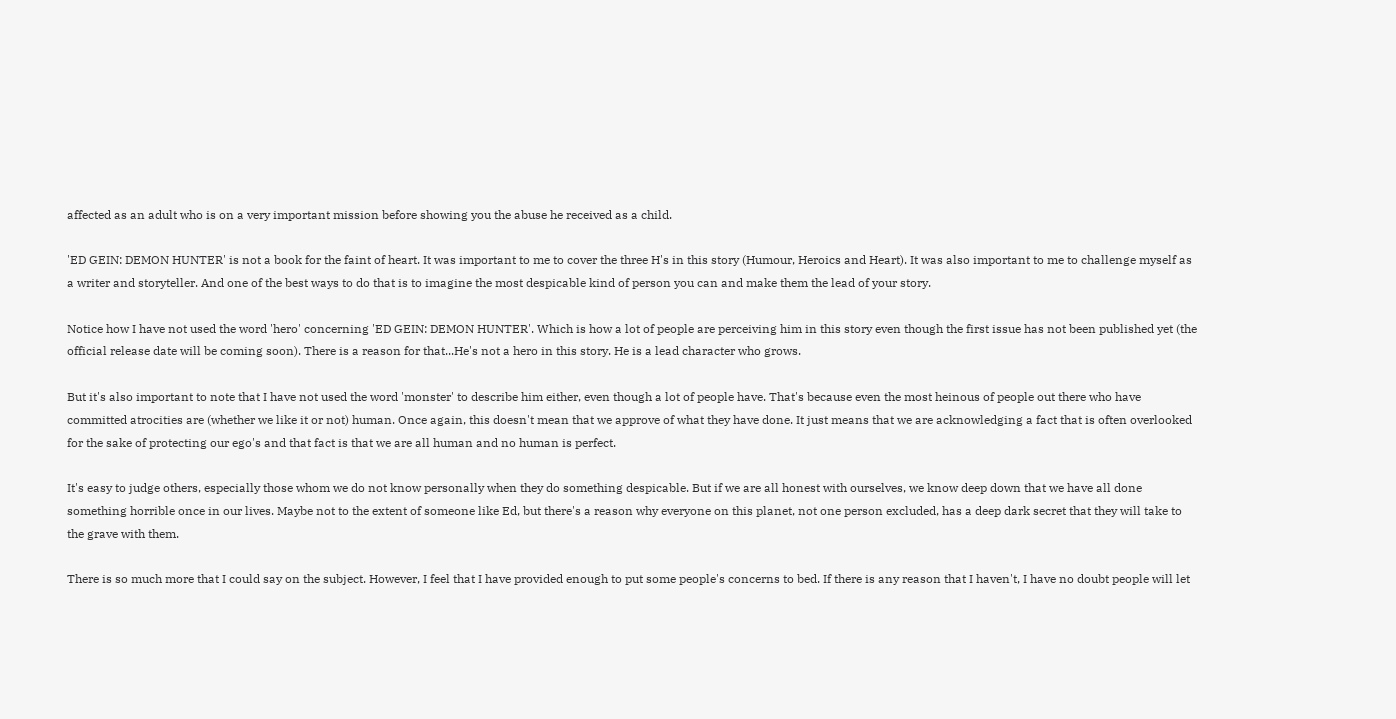affected as an adult who is on a very important mission before showing you the abuse he received as a child.

'ED GEIN: DEMON HUNTER' is not a book for the faint of heart. It was important to me to cover the three H's in this story (Humour, Heroics and Heart). It was also important to me to challenge myself as a writer and storyteller. And one of the best ways to do that is to imagine the most despicable kind of person you can and make them the lead of your story.

Notice how I have not used the word 'hero' concerning 'ED GEIN: DEMON HUNTER'. Which is how a lot of people are perceiving him in this story even though the first issue has not been published yet (the official release date will be coming soon). There is a reason for that...He's not a hero in this story. He is a lead character who grows.

But it's also important to note that I have not used the word 'monster' to describe him either, even though a lot of people have. That's because even the most heinous of people out there who have committed atrocities are (whether we like it or not) human. Once again, this doesn't mean that we approve of what they have done. It just means that we are acknowledging a fact that is often overlooked for the sake of protecting our ego's and that fact is that we are all human and no human is perfect.

It's easy to judge others, especially those whom we do not know personally when they do something despicable. But if we are all honest with ourselves, we know deep down that we have all done something horrible once in our lives. Maybe not to the extent of someone like Ed, but there's a reason why everyone on this planet, not one person excluded, has a deep dark secret that they will take to the grave with them.

There is so much more that I could say on the subject. However, I feel that I have provided enough to put some people's concerns to bed. If there is any reason that I haven't, I have no doubt people will let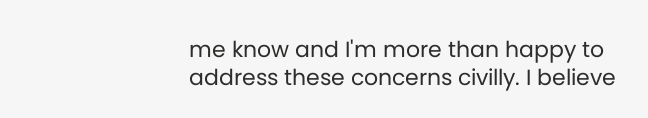me know and I'm more than happy to address these concerns civilly. I believe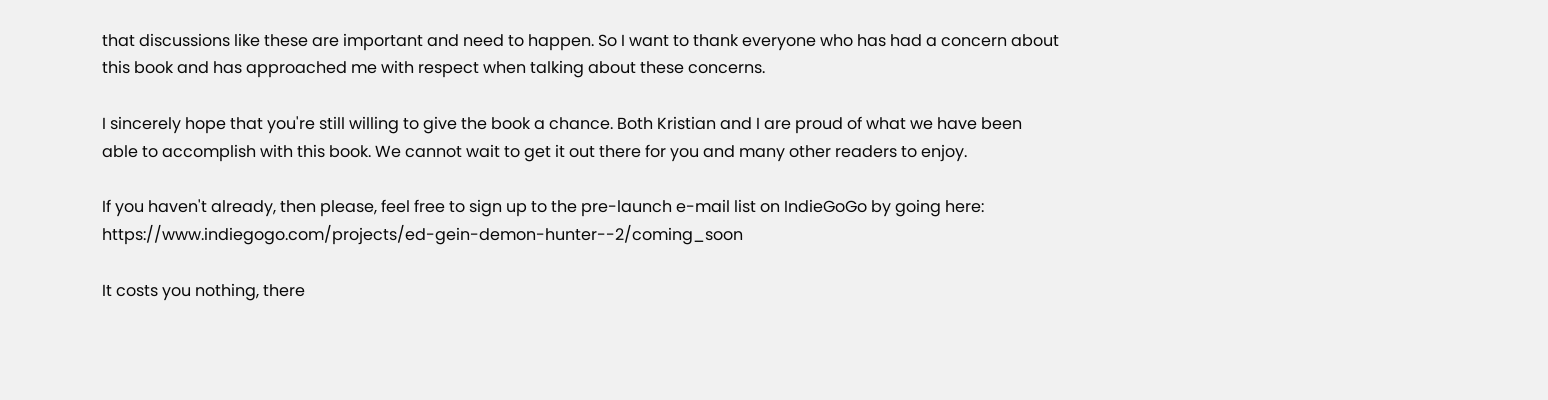that discussions like these are important and need to happen. So I want to thank everyone who has had a concern about this book and has approached me with respect when talking about these concerns.

I sincerely hope that you're still willing to give the book a chance. Both Kristian and I are proud of what we have been able to accomplish with this book. We cannot wait to get it out there for you and many other readers to enjoy.

If you haven't already, then please, feel free to sign up to the pre-launch e-mail list on IndieGoGo by going here: https://www.indiegogo.com/projects/ed-gein-demon-hunter--2/coming_soon

It costs you nothing, there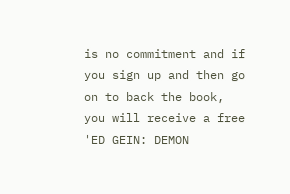is no commitment and if you sign up and then go on to back the book, you will receive a free 'ED GEIN: DEMON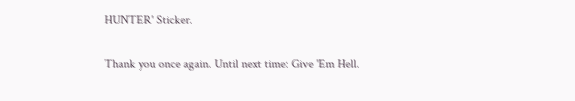HUNTER' Sticker.

Thank you once again. Until next time: Give 'Em Hell.